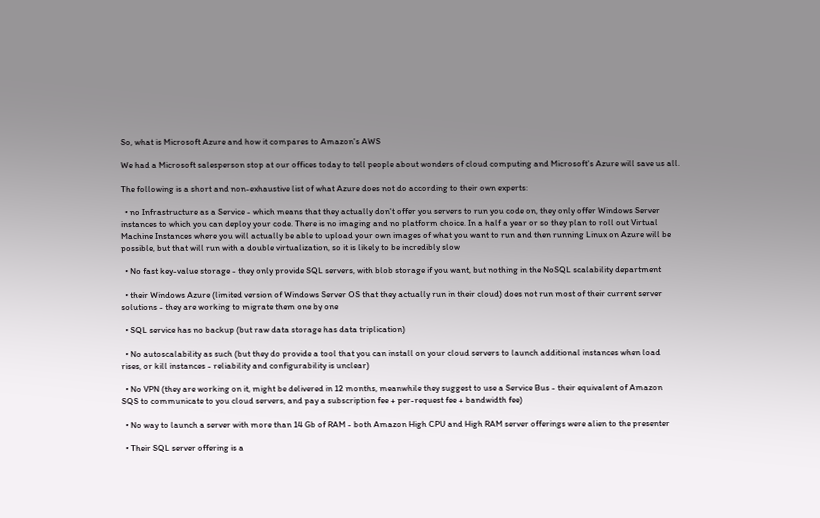So, what is Microsoft Azure and how it compares to Amazon's AWS

We had a Microsoft salesperson stop at our offices today to tell people about wonders of cloud computing and Microsoft's Azure will save us all.

The following is a short and non-exhaustive list of what Azure does not do according to their own experts:

  • no Infrastructure as a Service - which means that they actually don't offer you servers to run you code on, they only offer Windows Server instances to which you can deploy your code. There is no imaging and no platform choice. In a half a year or so they plan to roll out Virtual Machine Instances where you will actually be able to upload your own images of what you want to run and then running Linux on Azure will be possible, but that will run with a double virtualization, so it is likely to be incredibly slow

  • No fast key-value storage - they only provide SQL servers, with blob storage if you want, but nothing in the NoSQL scalability department

  • their Windows Azure (limited version of Windows Server OS that they actually run in their cloud) does not run most of their current server solutions - they are working to migrate them one by one

  • SQL service has no backup (but raw data storage has data triplication)

  • No autoscalability as such (but they do provide a tool that you can install on your cloud servers to launch additional instances when load rises, or kill instances - reliability and configurability is unclear)

  • No VPN (they are working on it, might be delivered in 12 months, meanwhile they suggest to use a Service Bus - their equivalent of Amazon SQS to communicate to you cloud servers, and pay a subscription fee + per-request fee + bandwidth fee)

  • No way to launch a server with more than 14 Gb of RAM - both Amazon High CPU and High RAM server offerings were alien to the presenter

  • Their SQL server offering is a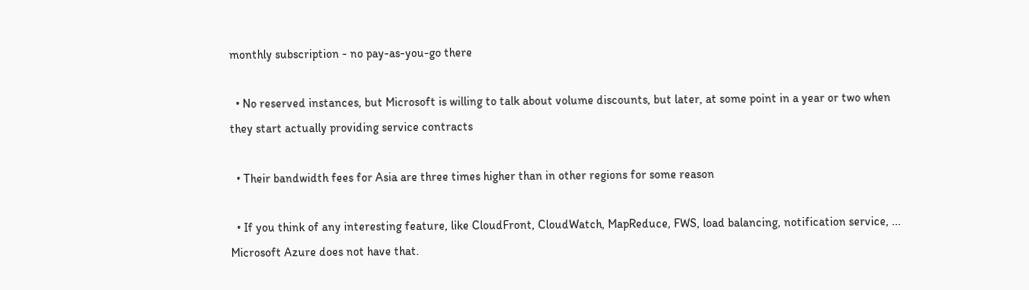monthly subscription - no pay-as-you-go there

  • No reserved instances, but Microsoft is willing to talk about volume discounts, but later, at some point in a year or two when they start actually providing service contracts

  • Their bandwidth fees for Asia are three times higher than in other regions for some reason

  • If you think of any interesting feature, like CloudFront, CloudWatch, MapReduce, FWS, load balancing, notification service, ... Microsoft Azure does not have that.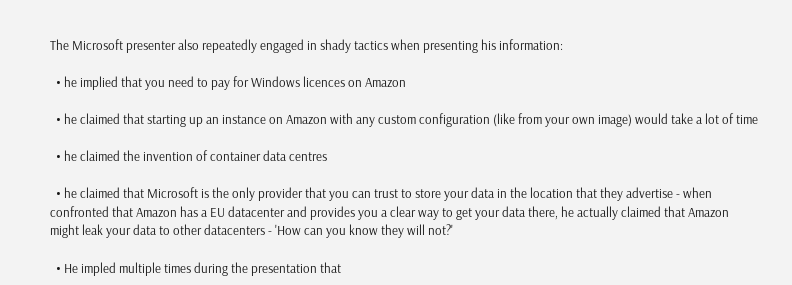The Microsoft presenter also repeatedly engaged in shady tactics when presenting his information:

  • he implied that you need to pay for Windows licences on Amazon

  • he claimed that starting up an instance on Amazon with any custom configuration (like from your own image) would take a lot of time

  • he claimed the invention of container data centres

  • he claimed that Microsoft is the only provider that you can trust to store your data in the location that they advertise - when confronted that Amazon has a EU datacenter and provides you a clear way to get your data there, he actually claimed that Amazon might leak your data to other datacenters - 'How can you know they will not?'

  • He impled multiple times during the presentation that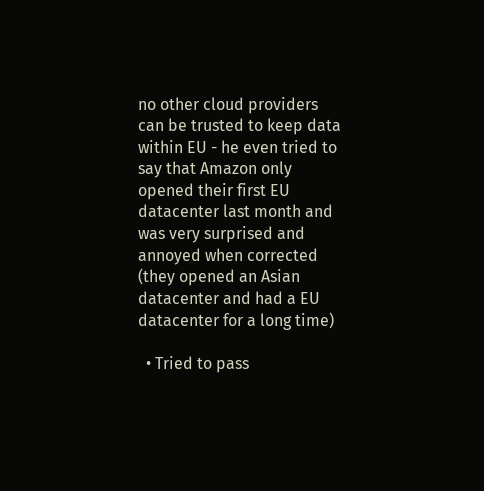no other cloud providers can be trusted to keep data within EU - he even tried to say that Amazon only opened their first EU datacenter last month and was very surprised and annoyed when corrected (they opened an Asian datacenter and had a EU datacenter for a long time)

  • Tried to pass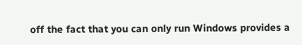off the fact that you can only run Windows provides a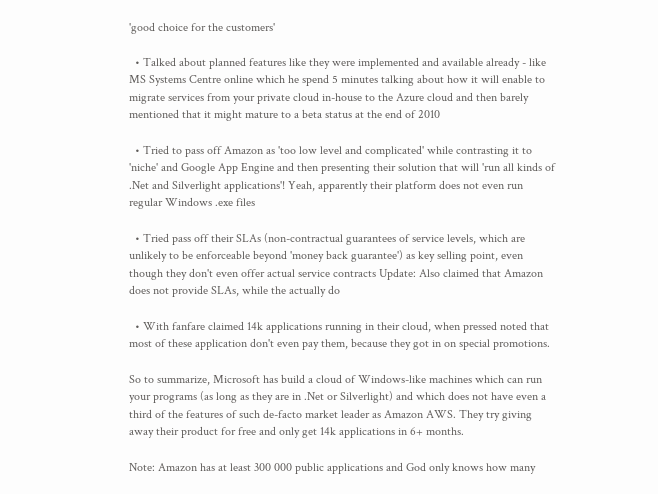'good choice for the customers'

  • Talked about planned features like they were implemented and available already - like MS Systems Centre online which he spend 5 minutes talking about how it will enable to migrate services from your private cloud in-house to the Azure cloud and then barely mentioned that it might mature to a beta status at the end of 2010

  • Tried to pass off Amazon as 'too low level and complicated' while contrasting it to 'niche' and Google App Engine and then presenting their solution that will 'run all kinds of .Net and Silverlight applications'! Yeah, apparently their platform does not even run regular Windows .exe files

  • Tried pass off their SLAs (non-contractual guarantees of service levels, which are unlikely to be enforceable beyond 'money back guarantee') as key selling point, even though they don't even offer actual service contracts Update: Also claimed that Amazon does not provide SLAs, while the actually do

  • With fanfare claimed 14k applications running in their cloud, when pressed noted that most of these application don't even pay them, because they got in on special promotions.

So to summarize, Microsoft has build a cloud of Windows-like machines which can run your programs (as long as they are in .Net or Silverlight) and which does not have even a third of the features of such de-facto market leader as Amazon AWS. They try giving away their product for free and only get 14k applications in 6+ months.

Note: Amazon has at least 300 000 public applications and God only knows how many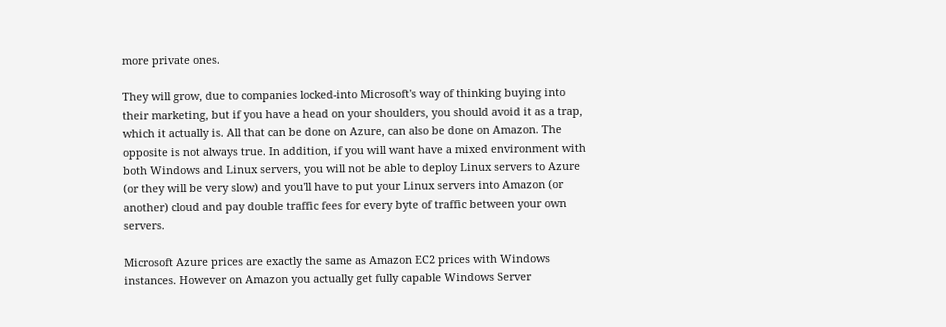more private ones.

They will grow, due to companies locked-into Microsoft's way of thinking buying into their marketing, but if you have a head on your shoulders, you should avoid it as a trap, which it actually is. All that can be done on Azure, can also be done on Amazon. The opposite is not always true. In addition, if you will want have a mixed environment with both Windows and Linux servers, you will not be able to deploy Linux servers to Azure (or they will be very slow) and you'll have to put your Linux servers into Amazon (or another) cloud and pay double traffic fees for every byte of traffic between your own servers.

Microsoft Azure prices are exactly the same as Amazon EC2 prices with Windows instances. However on Amazon you actually get fully capable Windows Server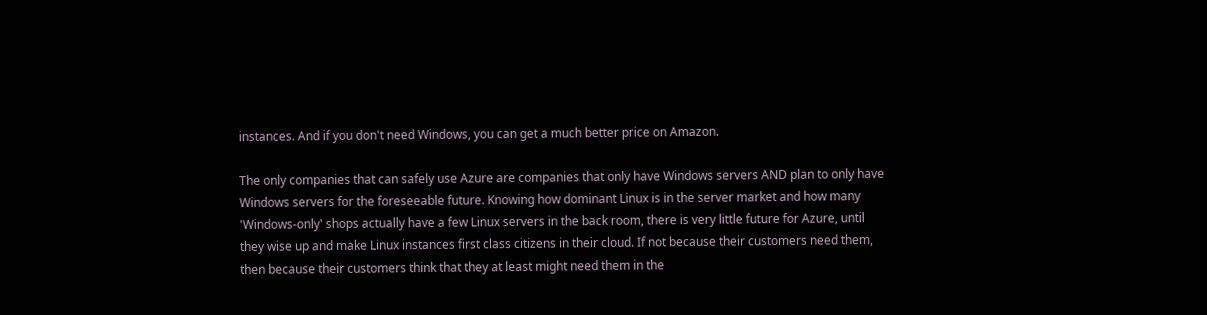instances. And if you don't need Windows, you can get a much better price on Amazon.

The only companies that can safely use Azure are companies that only have Windows servers AND plan to only have Windows servers for the foreseeable future. Knowing how dominant Linux is in the server market and how many 'Windows-only' shops actually have a few Linux servers in the back room, there is very little future for Azure, until they wise up and make Linux instances first class citizens in their cloud. If not because their customers need them, then because their customers think that they at least might need them in the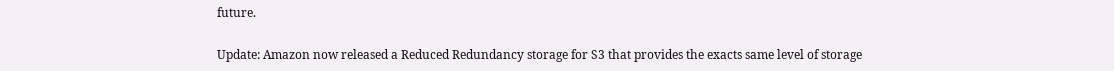future.

Update: Amazon now released a Reduced Redundancy storage for S3 that provides the exacts same level of storage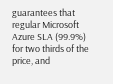guarantees that regular Microsoft Azure SLA (99.9%) for two thirds of the price, and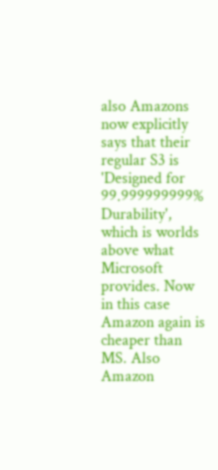also Amazons now explicitly says that their regular S3 is 'Designed for 99.999999999% Durability', which is worlds above what Microsoft provides. Now in this case Amazon again is cheaper than MS. Also Amazon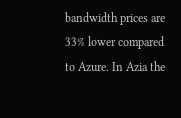bandwidth prices are 33% lower compared to Azure. In Azia the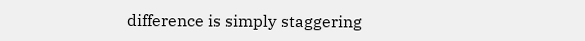difference is simply staggering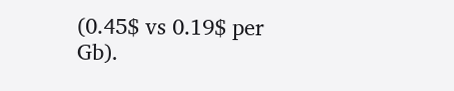(0.45$ vs 0.19$ per Gb).